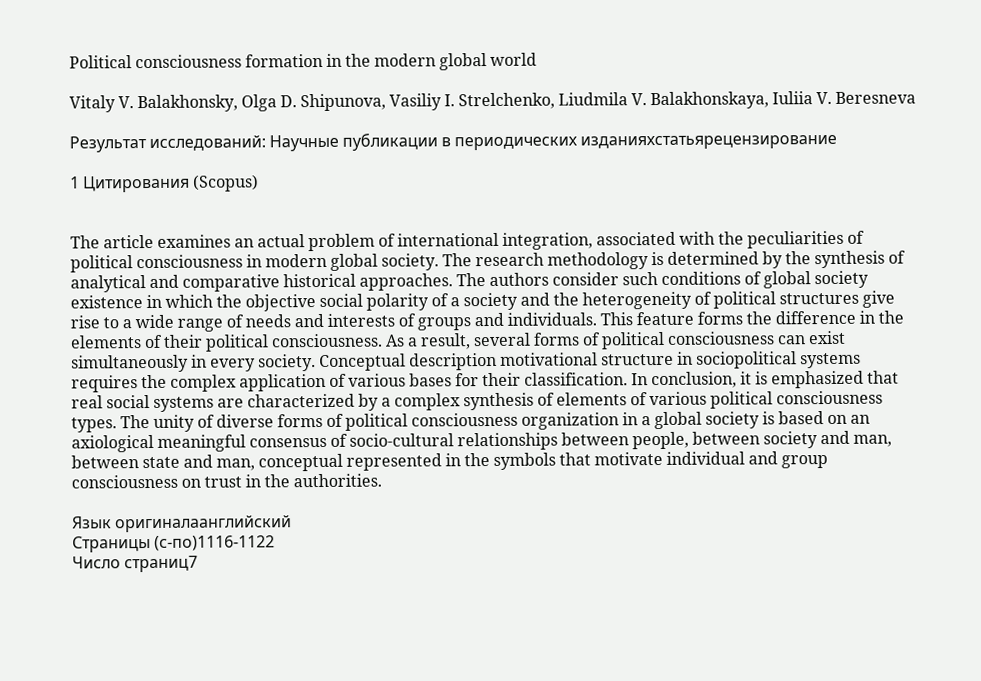Political consciousness formation in the modern global world

Vitaly V. Balakhonsky, Olga D. Shipunova, Vasiliy I. Strelchenko, Liudmila V. Balakhonskaya, Iuliia V. Beresneva

Результат исследований: Научные публикации в периодических изданияхстатьярецензирование

1 Цитирования (Scopus)


The article examines an actual problem of international integration, associated with the peculiarities of political consciousness in modern global society. The research methodology is determined by the synthesis of analytical and comparative historical approaches. The authors consider such conditions of global society existence in which the objective social polarity of a society and the heterogeneity of political structures give rise to a wide range of needs and interests of groups and individuals. This feature forms the difference in the elements of their political consciousness. As a result, several forms of political consciousness can exist simultaneously in every society. Conceptual description motivational structure in sociopolitical systems requires the complex application of various bases for their classification. In conclusion, it is emphasized that real social systems are characterized by a complex synthesis of elements of various political consciousness types. The unity of diverse forms of political consciousness organization in a global society is based on an axiological meaningful consensus of socio-cultural relationships between people, between society and man, between state and man, conceptual represented in the symbols that motivate individual and group consciousness on trust in the authorities.

Язык оригиналаанглийский
Страницы (с-по)1116-1122
Число страниц7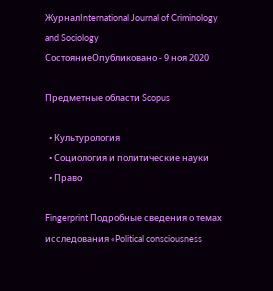ЖурналInternational Journal of Criminology and Sociology
СостояниеОпубликовано - 9 ноя 2020

Предметные области Scopus

  • Культурология
  • Социология и политические науки
  • Право

Fingerprint Подробные сведения о темах исследования «Political consciousness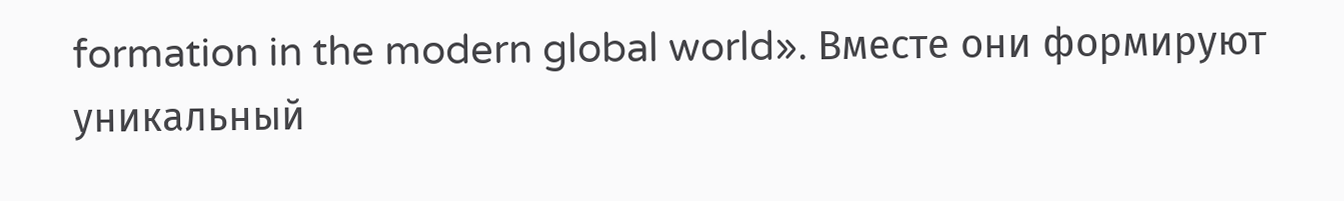formation in the modern global world». Вместе они формируют уникальный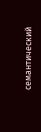семантический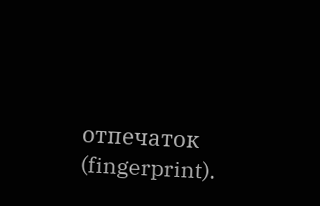отпечаток (fingerprint).